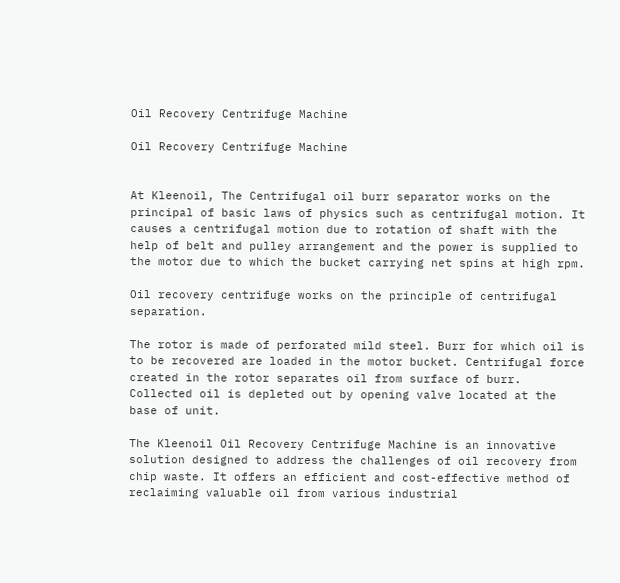Oil Recovery Centrifuge Machine

Oil Recovery Centrifuge Machine


At Kleenoil, The Centrifugal oil burr separator works on the principal of basic laws of physics such as centrifugal motion. It causes a centrifugal motion due to rotation of shaft with the help of belt and pulley arrangement and the power is supplied to the motor due to which the bucket carrying net spins at high rpm.

Oil recovery centrifuge works on the principle of centrifugal separation.

The rotor is made of perforated mild steel. Burr for which oil is to be recovered are loaded in the motor bucket. Centrifugal force created in the rotor separates oil from surface of burr. Collected oil is depleted out by opening valve located at the base of unit.

The Kleenoil Oil Recovery Centrifuge Machine is an innovative solution designed to address the challenges of oil recovery from chip waste. It offers an efficient and cost-effective method of reclaiming valuable oil from various industrial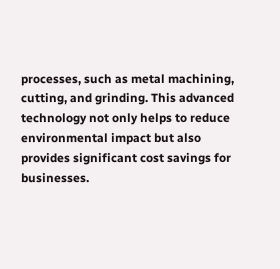processes, such as metal machining, cutting, and grinding. This advanced technology not only helps to reduce environmental impact but also provides significant cost savings for businesses.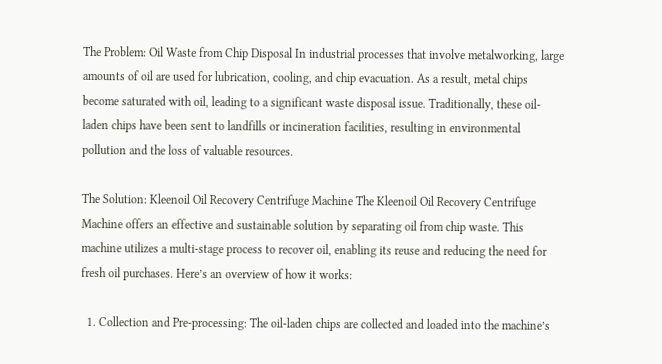The Problem: Oil Waste from Chip Disposal In industrial processes that involve metalworking, large amounts of oil are used for lubrication, cooling, and chip evacuation. As a result, metal chips become saturated with oil, leading to a significant waste disposal issue. Traditionally, these oil-laden chips have been sent to landfills or incineration facilities, resulting in environmental pollution and the loss of valuable resources.

The Solution: Kleenoil Oil Recovery Centrifuge Machine The Kleenoil Oil Recovery Centrifuge Machine offers an effective and sustainable solution by separating oil from chip waste. This machine utilizes a multi-stage process to recover oil, enabling its reuse and reducing the need for fresh oil purchases. Here’s an overview of how it works:

  1. Collection and Pre-processing: The oil-laden chips are collected and loaded into the machine’s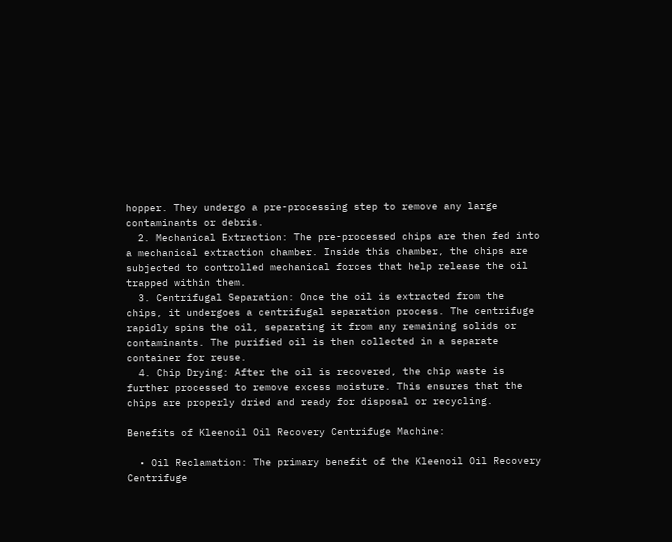hopper. They undergo a pre-processing step to remove any large contaminants or debris.
  2. Mechanical Extraction: The pre-processed chips are then fed into a mechanical extraction chamber. Inside this chamber, the chips are subjected to controlled mechanical forces that help release the oil trapped within them.
  3. Centrifugal Separation: Once the oil is extracted from the chips, it undergoes a centrifugal separation process. The centrifuge rapidly spins the oil, separating it from any remaining solids or contaminants. The purified oil is then collected in a separate container for reuse.
  4. Chip Drying: After the oil is recovered, the chip waste is further processed to remove excess moisture. This ensures that the chips are properly dried and ready for disposal or recycling.

Benefits of Kleenoil Oil Recovery Centrifuge Machine:

  • Oil Reclamation: The primary benefit of the Kleenoil Oil Recovery Centrifuge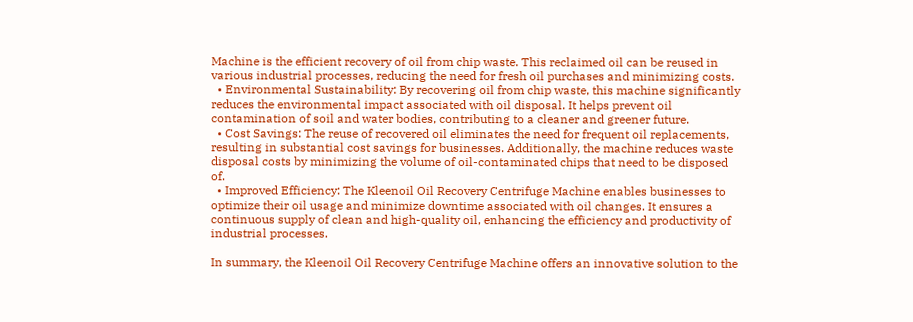Machine is the efficient recovery of oil from chip waste. This reclaimed oil can be reused in various industrial processes, reducing the need for fresh oil purchases and minimizing costs.
  • Environmental Sustainability: By recovering oil from chip waste, this machine significantly reduces the environmental impact associated with oil disposal. It helps prevent oil contamination of soil and water bodies, contributing to a cleaner and greener future.
  • Cost Savings: The reuse of recovered oil eliminates the need for frequent oil replacements, resulting in substantial cost savings for businesses. Additionally, the machine reduces waste disposal costs by minimizing the volume of oil-contaminated chips that need to be disposed of.
  • Improved Efficiency: The Kleenoil Oil Recovery Centrifuge Machine enables businesses to optimize their oil usage and minimize downtime associated with oil changes. It ensures a continuous supply of clean and high-quality oil, enhancing the efficiency and productivity of industrial processes.

In summary, the Kleenoil Oil Recovery Centrifuge Machine offers an innovative solution to the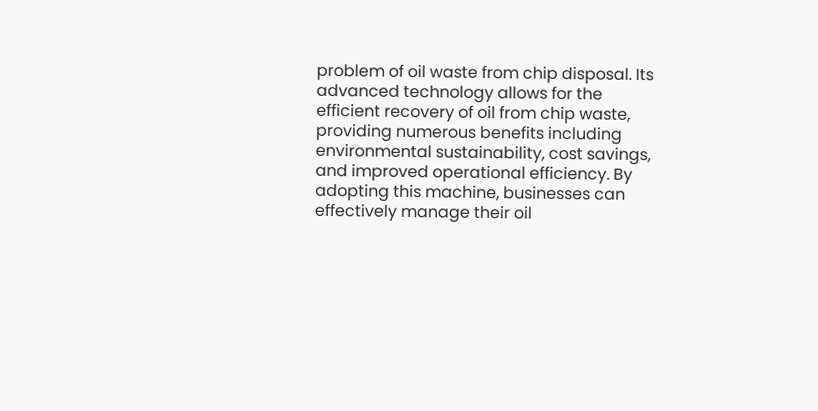problem of oil waste from chip disposal. Its advanced technology allows for the efficient recovery of oil from chip waste, providing numerous benefits including environmental sustainability, cost savings, and improved operational efficiency. By adopting this machine, businesses can effectively manage their oil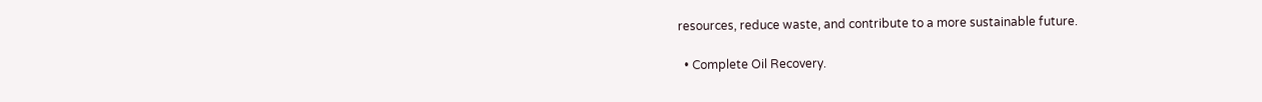resources, reduce waste, and contribute to a more sustainable future.

  • Complete Oil Recovery.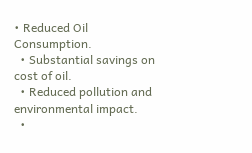• Reduced Oil Consumption.
  • Substantial savings on cost of oil.
  • Reduced pollution and environmental impact.
  •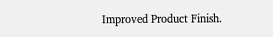Improved Product Finish.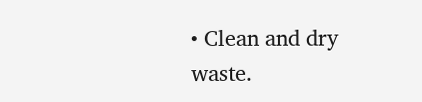• Clean and dry waste.